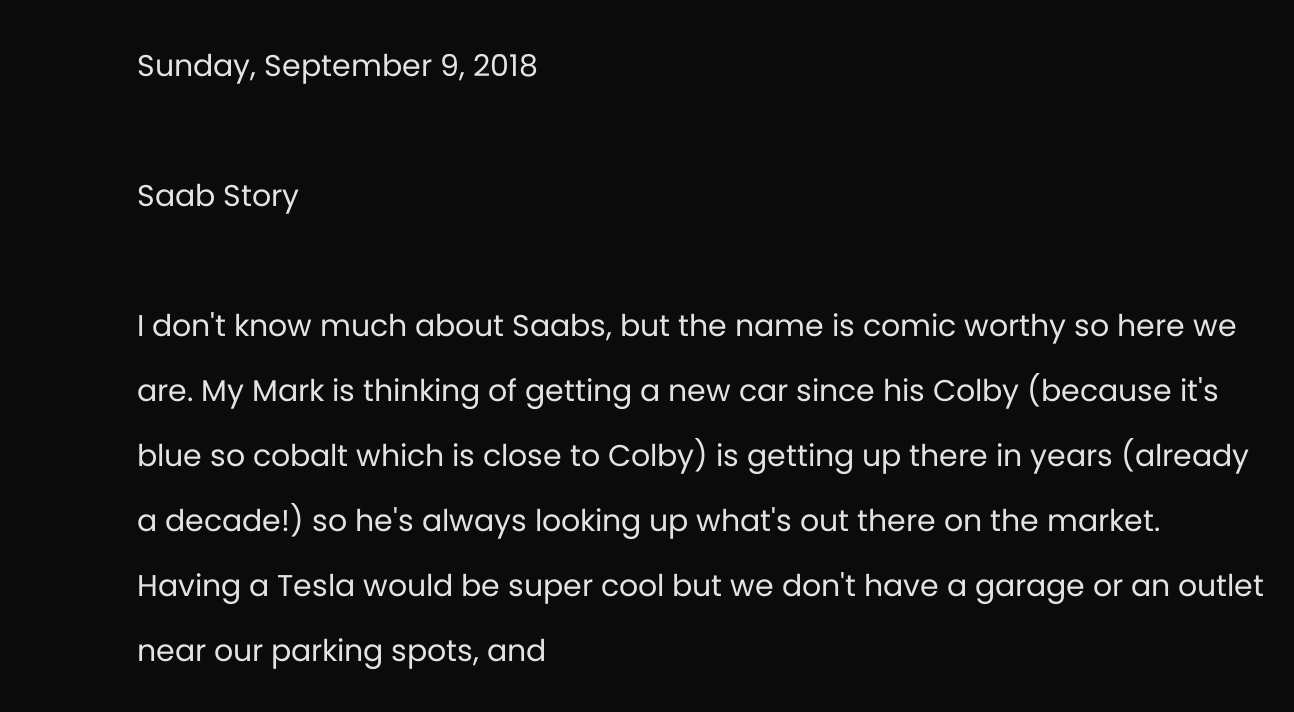Sunday, September 9, 2018

Saab Story

I don't know much about Saabs, but the name is comic worthy so here we are. My Mark is thinking of getting a new car since his Colby (because it's blue so cobalt which is close to Colby) is getting up there in years (already a decade!) so he's always looking up what's out there on the market. Having a Tesla would be super cool but we don't have a garage or an outlet near our parking spots, and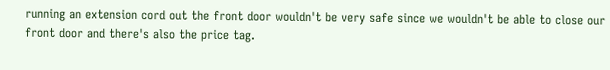running an extension cord out the front door wouldn't be very safe since we wouldn't be able to close our front door and there's also the price tag.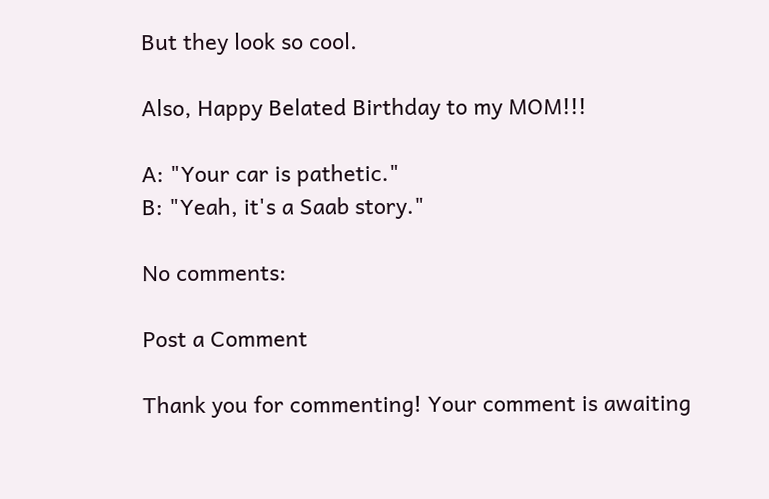But they look so cool.

Also, Happy Belated Birthday to my MOM!!!

A: "Your car is pathetic."
B: "Yeah, it's a Saab story."

No comments:

Post a Comment

Thank you for commenting! Your comment is awaiting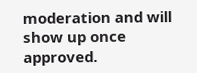moderation and will show up once approved.